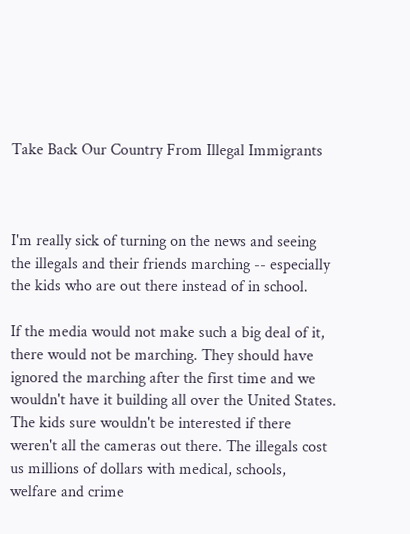Take Back Our Country From Illegal Immigrants



I'm really sick of turning on the news and seeing the illegals and their friends marching -- especially the kids who are out there instead of in school.

If the media would not make such a big deal of it, there would not be marching. They should have ignored the marching after the first time and we wouldn't have it building all over the United States. The kids sure wouldn't be interested if there weren't all the cameras out there. The illegals cost us millions of dollars with medical, schools, welfare and crime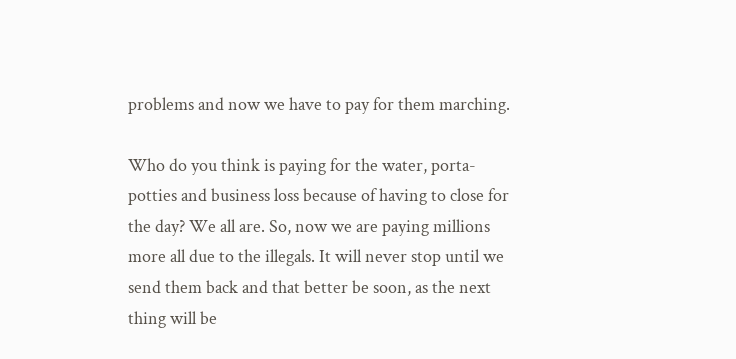problems and now we have to pay for them marching.

Who do you think is paying for the water, porta-potties and business loss because of having to close for the day? We all are. So, now we are paying millions more all due to the illegals. It will never stop until we send them back and that better be soon, as the next thing will be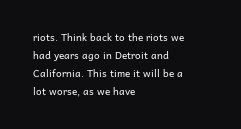riots. Think back to the riots we had years ago in Detroit and California. This time it will be a lot worse, as we have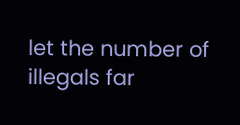let the number of illegals far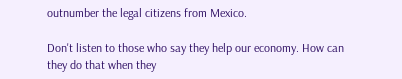outnumber the legal citizens from Mexico.

Don't listen to those who say they help our economy. How can they do that when they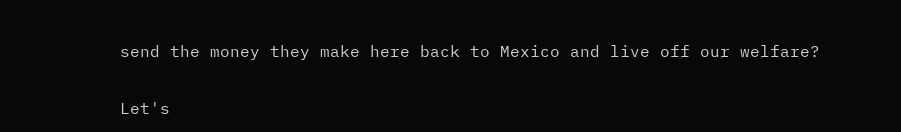send the money they make here back to Mexico and live off our welfare?

Let's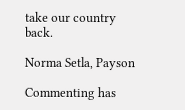take our country back.

Norma Setla, Payson

Commenting has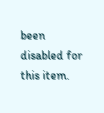been disabled for this item.